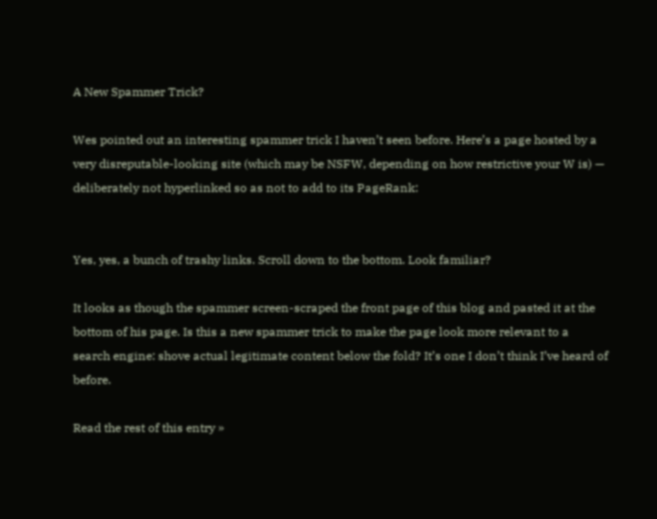A New Spammer Trick?

Wes pointed out an interesting spammer trick I haven’t seen before. Here’s a page hosted by a very disreputable-looking site (which may be NSFW, depending on how restrictive your W is) — deliberately not hyperlinked so as not to add to its PageRank:


Yes, yes, a bunch of trashy links. Scroll down to the bottom. Look familiar?

It looks as though the spammer screen-scraped the front page of this blog and pasted it at the bottom of his page. Is this a new spammer trick to make the page look more relevant to a search engine: shove actual legitimate content below the fold? It’s one I don’t think I’ve heard of before.

Read the rest of this entry »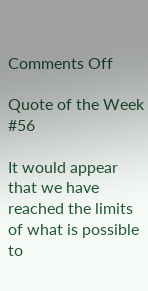Comments Off

Quote of the Week #56

It would appear that we have reached the limits of what is possible to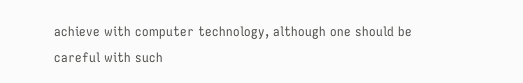achieve with computer technology, although one should be careful with such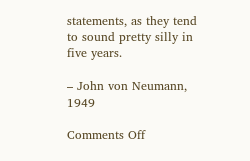statements, as they tend to sound pretty silly in five years.

– John von Neumann, 1949

Comments Off